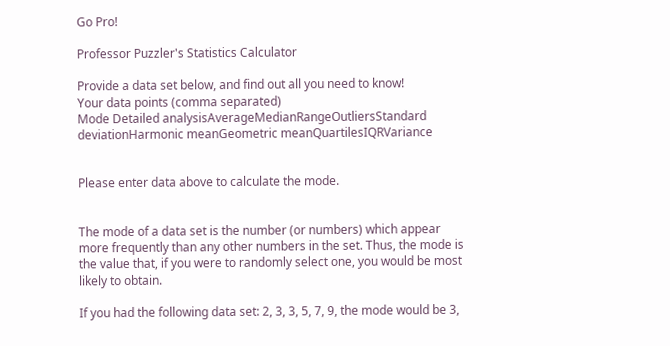Go Pro!

Professor Puzzler's Statistics Calculator

Provide a data set below, and find out all you need to know!
Your data points (comma separated)
Mode Detailed analysisAverageMedianRangeOutliersStandard deviationHarmonic meanGeometric meanQuartilesIQRVariance


Please enter data above to calculate the mode.


The mode of a data set is the number (or numbers) which appear more frequently than any other numbers in the set. Thus, the mode is the value that, if you were to randomly select one, you would be most likely to obtain.

If you had the following data set: 2, 3, 3, 5, 7, 9, the mode would be 3,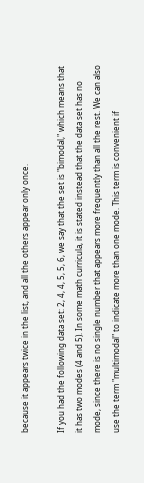because it appears twice in the list, and all the others appear only once.

If you had the following data set: 2, 4, 4, 5, 5, 6, we say that the set is "bimodal," which means that it has two modes (4 and 5). In some math curricula, it is stated instead that the data set has no mode, since there is no single number that appears more frequently than all the rest. We can also use the term "multimodal" to indicate more than one mode. This term is convenient if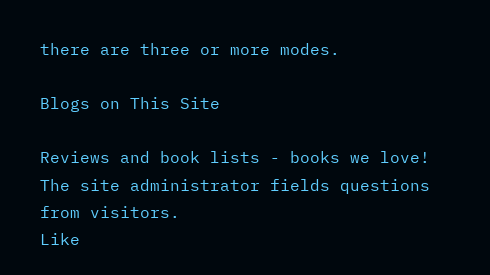there are three or more modes.

Blogs on This Site

Reviews and book lists - books we love!
The site administrator fields questions from visitors.
Like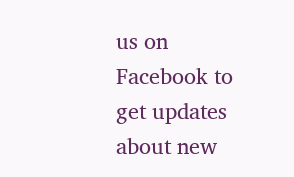us on Facebook to get updates about new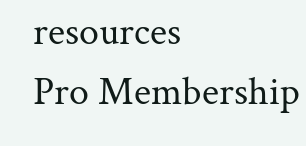resources
Pro Membership